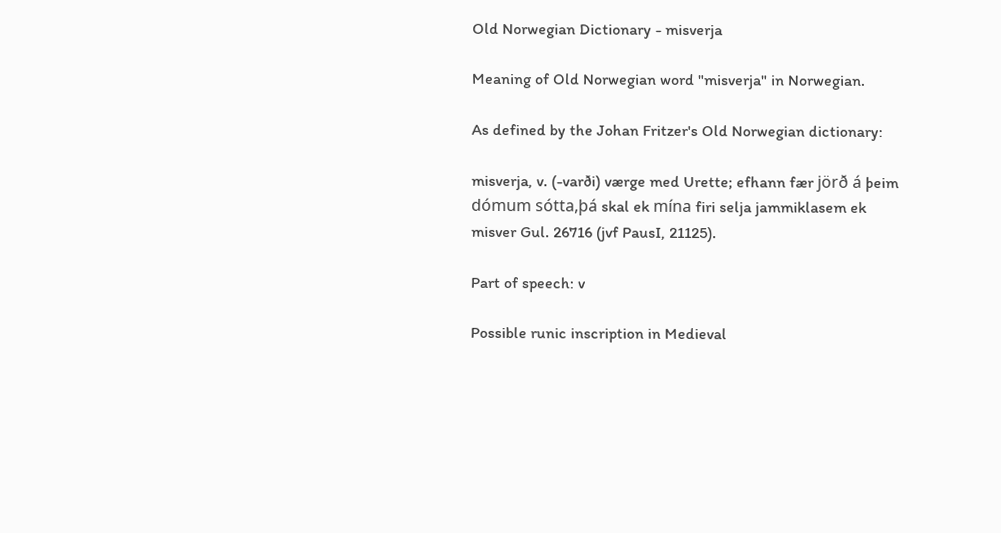Old Norwegian Dictionary - misverja

Meaning of Old Norwegian word "misverja" in Norwegian.

As defined by the Johan Fritzer's Old Norwegian dictionary:

misverja, v. (-varði) værge med Urette; efhann fær jörð á þeim dómum sótta,þá skal ek mína firi selja jammiklasem ek misver Gul. 26716 (jvf PausI, 21125).

Part of speech: v

Possible runic inscription in Medieval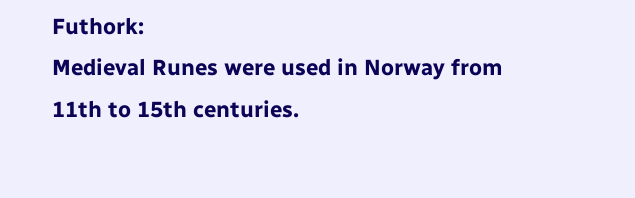Futhork:
Medieval Runes were used in Norway from 11th to 15th centuries.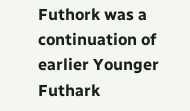Futhork was a continuation of earlier Younger Futhark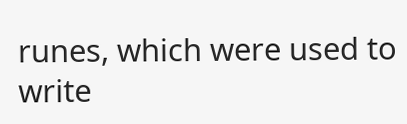runes, which were used to write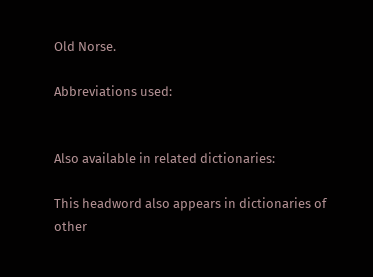Old Norse.

Abbreviations used:


Also available in related dictionaries:

This headword also appears in dictionaries of other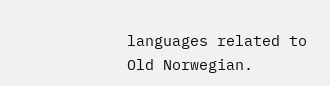languages related to Old Norwegian.